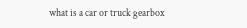what is a car or truck gearbox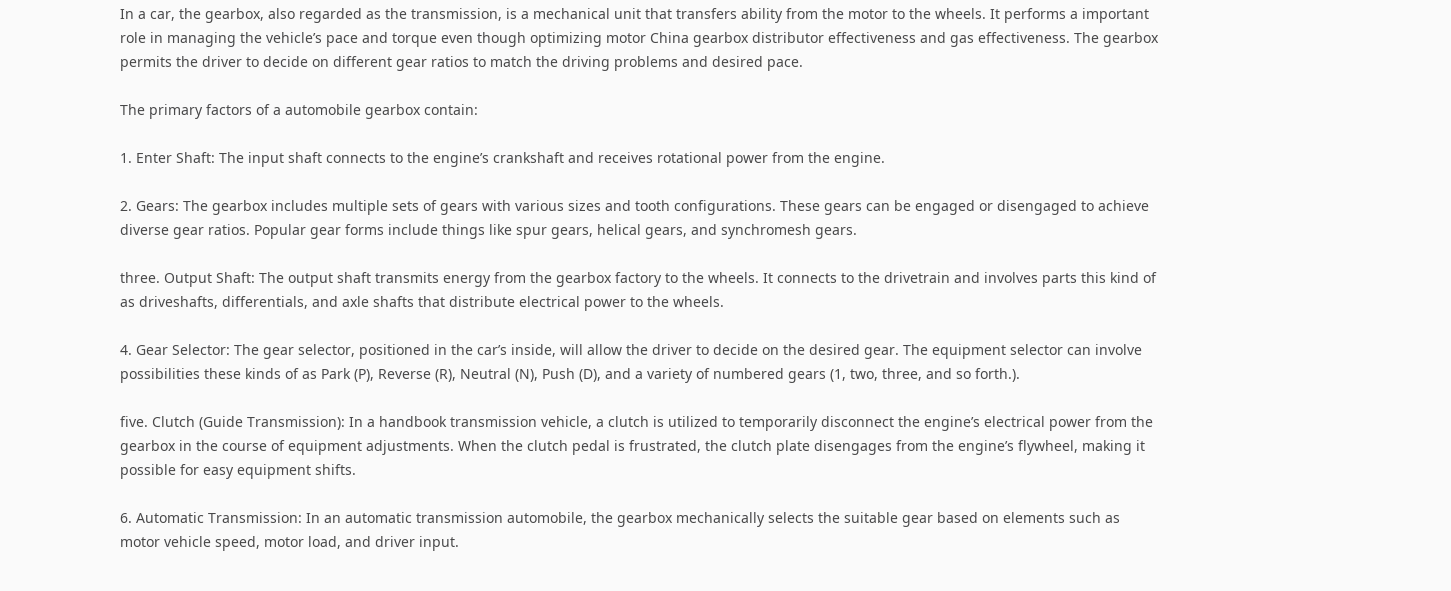In a car, the gearbox, also regarded as the transmission, is a mechanical unit that transfers ability from the motor to the wheels. It performs a important role in managing the vehicle’s pace and torque even though optimizing motor China gearbox distributor effectiveness and gas effectiveness. The gearbox permits the driver to decide on different gear ratios to match the driving problems and desired pace.

The primary factors of a automobile gearbox contain:

1. Enter Shaft: The input shaft connects to the engine’s crankshaft and receives rotational power from the engine.

2. Gears: The gearbox includes multiple sets of gears with various sizes and tooth configurations. These gears can be engaged or disengaged to achieve diverse gear ratios. Popular gear forms include things like spur gears, helical gears, and synchromesh gears.

three. Output Shaft: The output shaft transmits energy from the gearbox factory to the wheels. It connects to the drivetrain and involves parts this kind of as driveshafts, differentials, and axle shafts that distribute electrical power to the wheels.

4. Gear Selector: The gear selector, positioned in the car’s inside, will allow the driver to decide on the desired gear. The equipment selector can involve possibilities these kinds of as Park (P), Reverse (R), Neutral (N), Push (D), and a variety of numbered gears (1, two, three, and so forth.).

five. Clutch (Guide Transmission): In a handbook transmission vehicle, a clutch is utilized to temporarily disconnect the engine’s electrical power from the gearbox in the course of equipment adjustments. When the clutch pedal is frustrated, the clutch plate disengages from the engine’s flywheel, making it possible for easy equipment shifts.

6. Automatic Transmission: In an automatic transmission automobile, the gearbox mechanically selects the suitable gear based on elements such as motor vehicle speed, motor load, and driver input.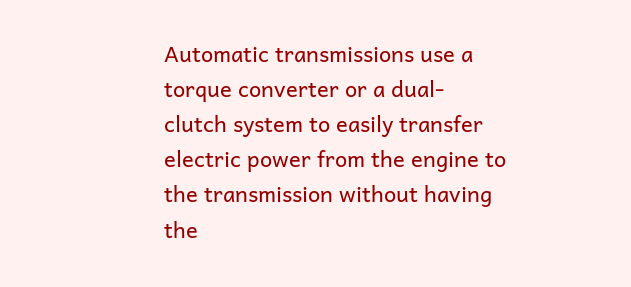Automatic transmissions use a torque converter or a dual-clutch system to easily transfer electric power from the engine to the transmission without having the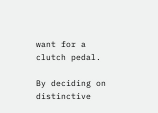want for a clutch pedal.

By deciding on distinctive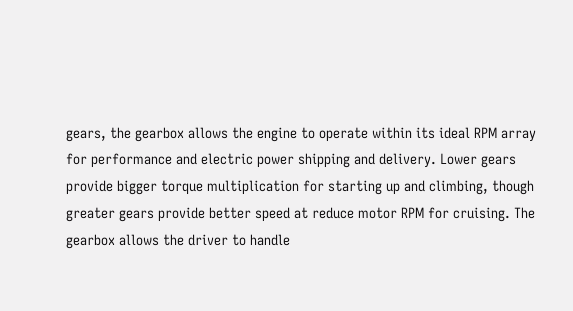gears, the gearbox allows the engine to operate within its ideal RPM array for performance and electric power shipping and delivery. Lower gears provide bigger torque multiplication for starting up and climbing, though greater gears provide better speed at reduce motor RPM for cruising. The gearbox allows the driver to handle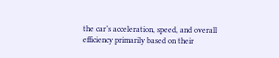the car’s acceleration, speed, and overall efficiency primarily based on their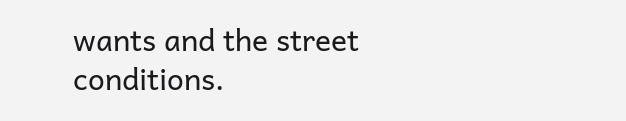wants and the street conditions.